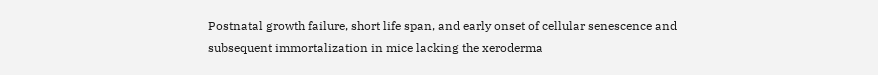Postnatal growth failure, short life span, and early onset of cellular senescence and subsequent immortalization in mice lacking the xeroderma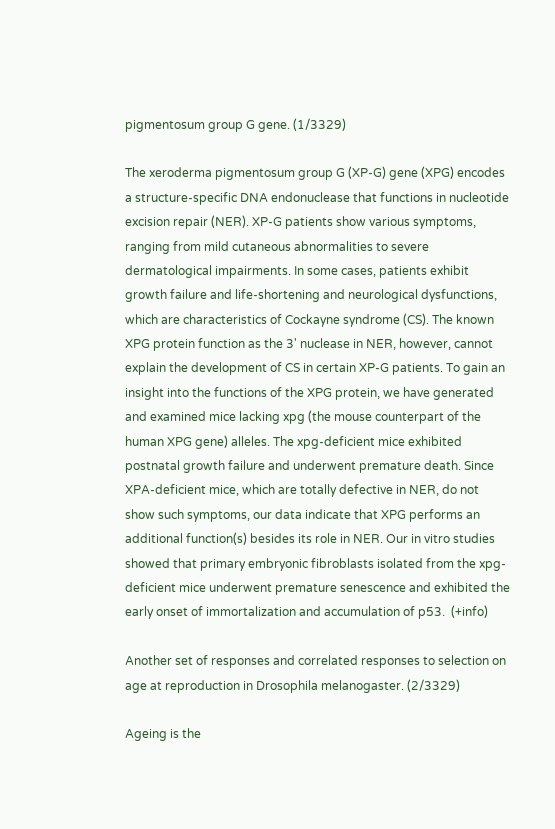pigmentosum group G gene. (1/3329)

The xeroderma pigmentosum group G (XP-G) gene (XPG) encodes a structure-specific DNA endonuclease that functions in nucleotide excision repair (NER). XP-G patients show various symptoms, ranging from mild cutaneous abnormalities to severe dermatological impairments. In some cases, patients exhibit growth failure and life-shortening and neurological dysfunctions, which are characteristics of Cockayne syndrome (CS). The known XPG protein function as the 3' nuclease in NER, however, cannot explain the development of CS in certain XP-G patients. To gain an insight into the functions of the XPG protein, we have generated and examined mice lacking xpg (the mouse counterpart of the human XPG gene) alleles. The xpg-deficient mice exhibited postnatal growth failure and underwent premature death. Since XPA-deficient mice, which are totally defective in NER, do not show such symptoms, our data indicate that XPG performs an additional function(s) besides its role in NER. Our in vitro studies showed that primary embryonic fibroblasts isolated from the xpg-deficient mice underwent premature senescence and exhibited the early onset of immortalization and accumulation of p53.  (+info)

Another set of responses and correlated responses to selection on age at reproduction in Drosophila melanogaster. (2/3329)

Ageing is the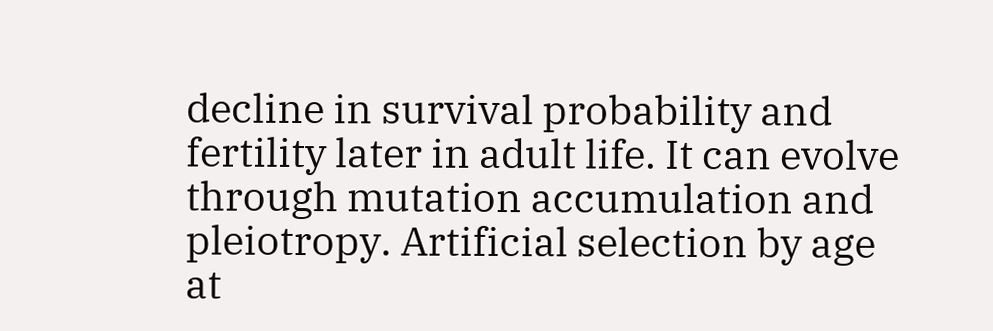decline in survival probability and fertility later in adult life. It can evolve through mutation accumulation and pleiotropy. Artificial selection by age at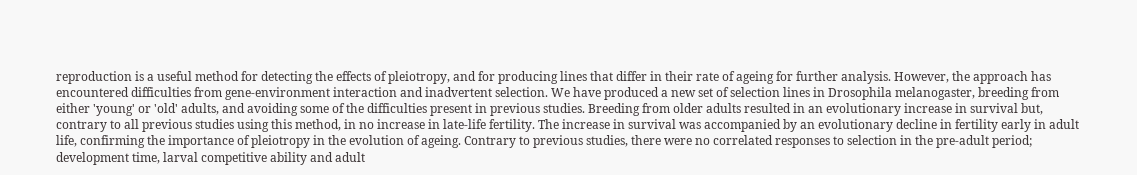reproduction is a useful method for detecting the effects of pleiotropy, and for producing lines that differ in their rate of ageing for further analysis. However, the approach has encountered difficulties from gene-environment interaction and inadvertent selection. We have produced a new set of selection lines in Drosophila melanogaster, breeding from either 'young' or 'old' adults, and avoiding some of the difficulties present in previous studies. Breeding from older adults resulted in an evolutionary increase in survival but, contrary to all previous studies using this method, in no increase in late-life fertility. The increase in survival was accompanied by an evolutionary decline in fertility early in adult life, confirming the importance of pleiotropy in the evolution of ageing. Contrary to previous studies, there were no correlated responses to selection in the pre-adult period; development time, larval competitive ability and adult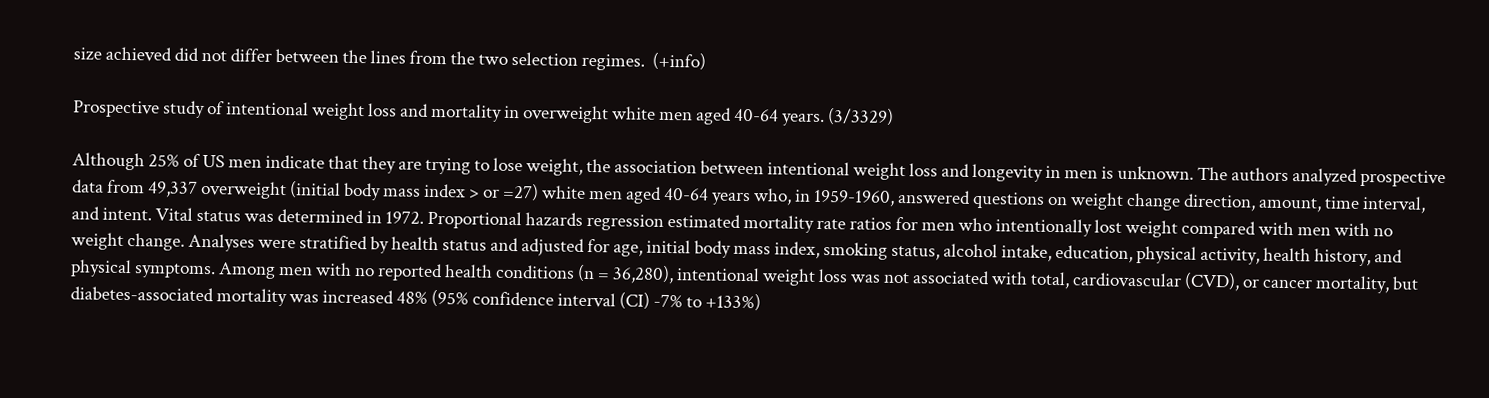size achieved did not differ between the lines from the two selection regimes.  (+info)

Prospective study of intentional weight loss and mortality in overweight white men aged 40-64 years. (3/3329)

Although 25% of US men indicate that they are trying to lose weight, the association between intentional weight loss and longevity in men is unknown. The authors analyzed prospective data from 49,337 overweight (initial body mass index > or =27) white men aged 40-64 years who, in 1959-1960, answered questions on weight change direction, amount, time interval, and intent. Vital status was determined in 1972. Proportional hazards regression estimated mortality rate ratios for men who intentionally lost weight compared with men with no weight change. Analyses were stratified by health status and adjusted for age, initial body mass index, smoking status, alcohol intake, education, physical activity, health history, and physical symptoms. Among men with no reported health conditions (n = 36,280), intentional weight loss was not associated with total, cardiovascular (CVD), or cancer mortality, but diabetes-associated mortality was increased 48% (95% confidence interval (CI) -7% to +133%)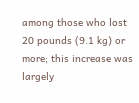among those who lost 20 pounds (9.1 kg) or more; this increase was largely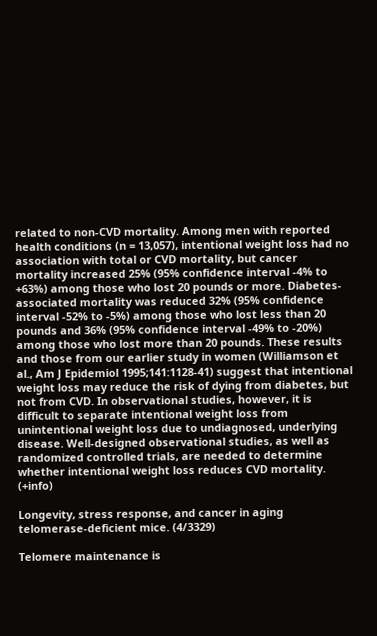related to non-CVD mortality. Among men with reported health conditions (n = 13,057), intentional weight loss had no association with total or CVD mortality, but cancer mortality increased 25% (95% confidence interval -4% to +63%) among those who lost 20 pounds or more. Diabetes-associated mortality was reduced 32% (95% confidence interval -52% to -5%) among those who lost less than 20 pounds and 36% (95% confidence interval -49% to -20%) among those who lost more than 20 pounds. These results and those from our earlier study in women (Williamson et al., Am J Epidemiol 1995;141:1128-41) suggest that intentional weight loss may reduce the risk of dying from diabetes, but not from CVD. In observational studies, however, it is difficult to separate intentional weight loss from unintentional weight loss due to undiagnosed, underlying disease. Well-designed observational studies, as well as randomized controlled trials, are needed to determine whether intentional weight loss reduces CVD mortality.  (+info)

Longevity, stress response, and cancer in aging telomerase-deficient mice. (4/3329)

Telomere maintenance is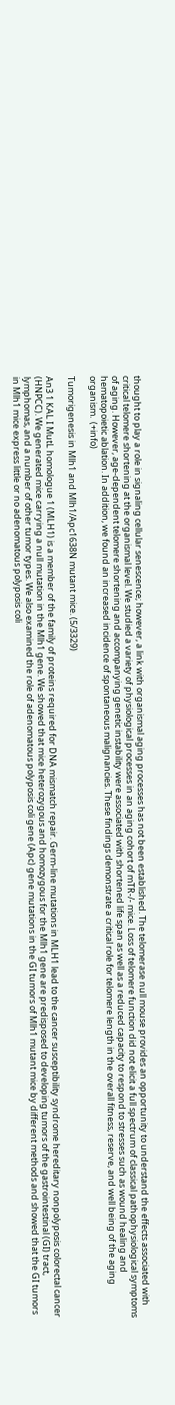thought to play a role in signaling cellular senescence; however, a link with organismal aging processes has not been established. The telomerase null mouse provides an opportunity to understand the effects associated with critical telomere shortening at the organismal level. We studied a variety of physiological processes in an aging cohort of mTR-/- mice. Loss of telomere function did not elicit a full spectrum of classical pathophysiological symptoms of aging. However, age-dependent telomere shortening and accompanying genetic instability were associated with shortened life span as well as a reduced capacity to respond to stresses such as wound healing and hematopoietic ablation. In addition, we found an increased incidence of spontaneous malignancies. These findings demonstrate a critical role for telomere length in the overall fitness, reserve, and well being of the aging organism.  (+info)

Tumorigenesis in Mlh1 and Mlh1/Apc1638N mutant mice. (5/3329)

An3 1 KAL I MutL homologue 1 (MLH1) is a member of the family of proteins required for DNA mismatch repair. Germ-line mutations in MLH1 lead to the cancer susceptibility syndrome hereditary nonpolyposis colorectal cancer (HNPCC). We generated mice carrying a null mutation in the Mlh1 gene. We showed that mice heterozygous and homozygous for the Mlh1 gene are predisposed to developing tumors of the gastrointestinal (GI) tract, lymphomas, and a number of other tumor types. We also examined the role of adenomatous polyposis coli gene (Apc) gene mutations in the GI tumors of Mlh1 mutant mice by different methods and showed that the GI tumors in Mlh1 mice express little or no adenomatous polyposis coli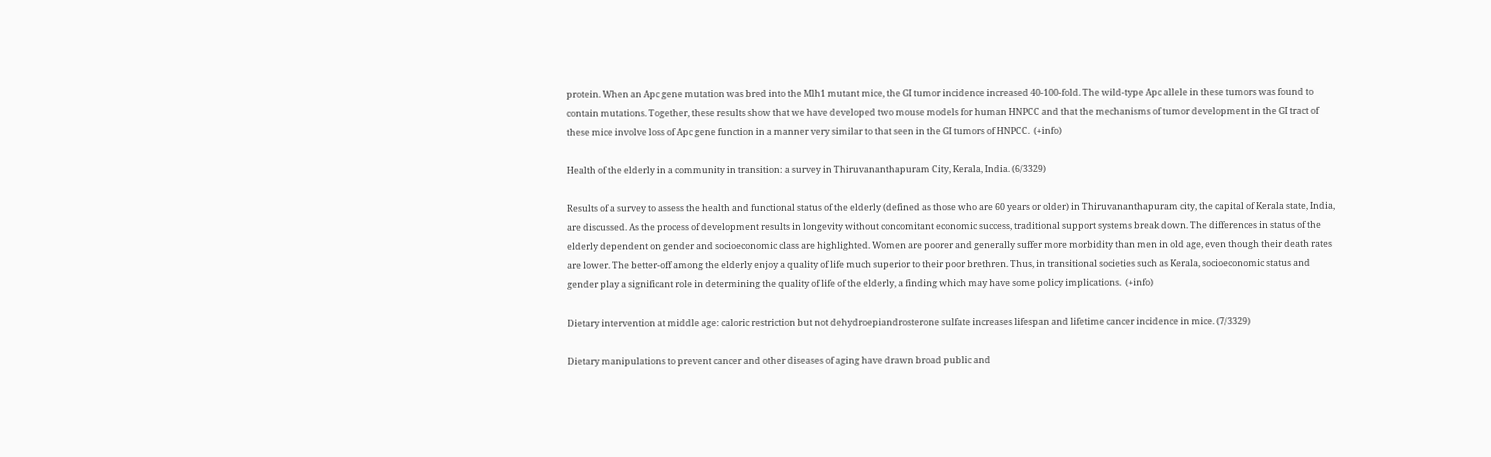protein. When an Apc gene mutation was bred into the Mlh1 mutant mice, the GI tumor incidence increased 40-100-fold. The wild-type Apc allele in these tumors was found to contain mutations. Together, these results show that we have developed two mouse models for human HNPCC and that the mechanisms of tumor development in the GI tract of these mice involve loss of Apc gene function in a manner very similar to that seen in the GI tumors of HNPCC.  (+info)

Health of the elderly in a community in transition: a survey in Thiruvananthapuram City, Kerala, India. (6/3329)

Results of a survey to assess the health and functional status of the elderly (defined as those who are 60 years or older) in Thiruvananthapuram city, the capital of Kerala state, India, are discussed. As the process of development results in longevity without concomitant economic success, traditional support systems break down. The differences in status of the elderly dependent on gender and socioeconomic class are highlighted. Women are poorer and generally suffer more morbidity than men in old age, even though their death rates are lower. The better-off among the elderly enjoy a quality of life much superior to their poor brethren. Thus, in transitional societies such as Kerala, socioeconomic status and gender play a significant role in determining the quality of life of the elderly, a finding which may have some policy implications.  (+info)

Dietary intervention at middle age: caloric restriction but not dehydroepiandrosterone sulfate increases lifespan and lifetime cancer incidence in mice. (7/3329)

Dietary manipulations to prevent cancer and other diseases of aging have drawn broad public and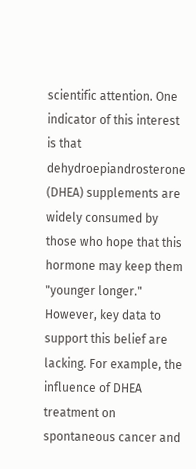scientific attention. One indicator of this interest is that dehydroepiandrosterone (DHEA) supplements are widely consumed by those who hope that this hormone may keep them "younger longer." However, key data to support this belief are lacking. For example, the influence of DHEA treatment on spontaneous cancer and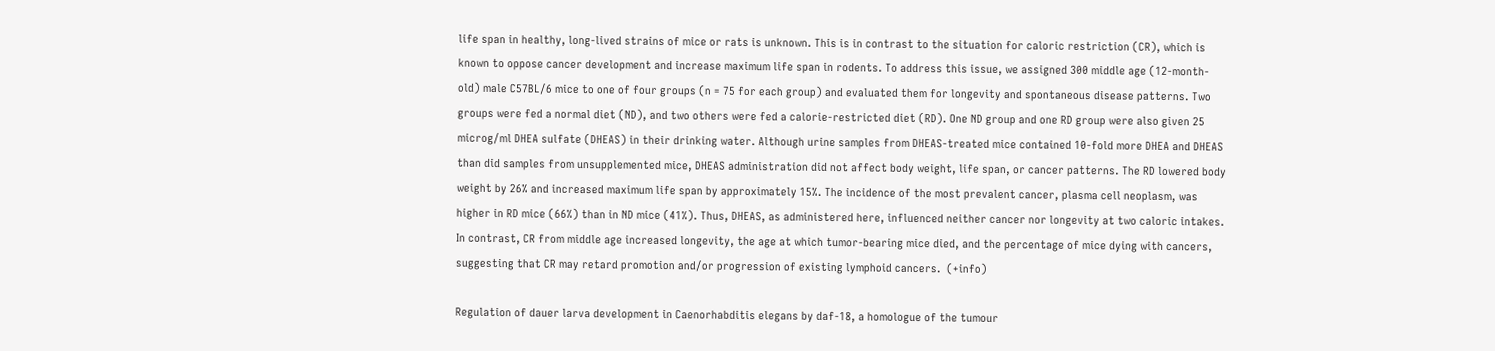life span in healthy, long-lived strains of mice or rats is unknown. This is in contrast to the situation for caloric restriction (CR), which is known to oppose cancer development and increase maximum life span in rodents. To address this issue, we assigned 300 middle age (12-month-old) male C57BL/6 mice to one of four groups (n = 75 for each group) and evaluated them for longevity and spontaneous disease patterns. Two groups were fed a normal diet (ND), and two others were fed a calorie-restricted diet (RD). One ND group and one RD group were also given 25 microg/ml DHEA sulfate (DHEAS) in their drinking water. Although urine samples from DHEAS-treated mice contained 10-fold more DHEA and DHEAS than did samples from unsupplemented mice, DHEAS administration did not affect body weight, life span, or cancer patterns. The RD lowered body weight by 26% and increased maximum life span by approximately 15%. The incidence of the most prevalent cancer, plasma cell neoplasm, was higher in RD mice (66%) than in ND mice (41%). Thus, DHEAS, as administered here, influenced neither cancer nor longevity at two caloric intakes. In contrast, CR from middle age increased longevity, the age at which tumor-bearing mice died, and the percentage of mice dying with cancers, suggesting that CR may retard promotion and/or progression of existing lymphoid cancers.  (+info)

Regulation of dauer larva development in Caenorhabditis elegans by daf-18, a homologue of the tumour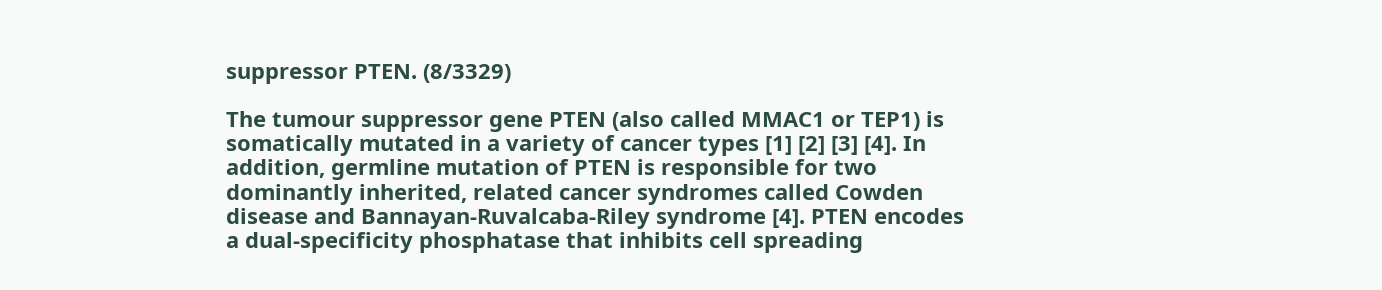suppressor PTEN. (8/3329)

The tumour suppressor gene PTEN (also called MMAC1 or TEP1) is somatically mutated in a variety of cancer types [1] [2] [3] [4]. In addition, germline mutation of PTEN is responsible for two dominantly inherited, related cancer syndromes called Cowden disease and Bannayan-Ruvalcaba-Riley syndrome [4]. PTEN encodes a dual-specificity phosphatase that inhibits cell spreading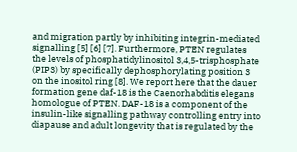and migration partly by inhibiting integrin-mediated signalling [5] [6] [7]. Furthermore, PTEN regulates the levels of phosphatidylinositol 3,4,5-trisphosphate (PIP3) by specifically dephosphorylating position 3 on the inositol ring [8]. We report here that the dauer formation gene daf-18 is the Caenorhabditis elegans homologue of PTEN. DAF-18 is a component of the insulin-like signalling pathway controlling entry into diapause and adult longevity that is regulated by the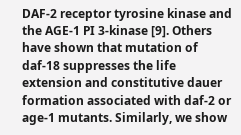DAF-2 receptor tyrosine kinase and the AGE-1 PI 3-kinase [9]. Others have shown that mutation of daf-18 suppresses the life extension and constitutive dauer formation associated with daf-2 or age-1 mutants. Similarly, we show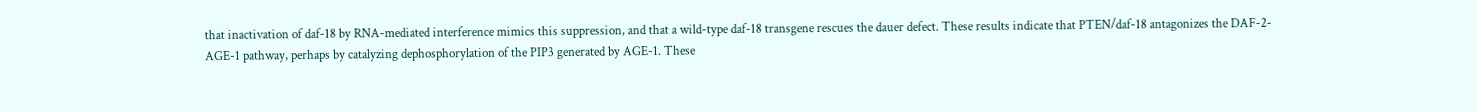that inactivation of daf-18 by RNA-mediated interference mimics this suppression, and that a wild-type daf-18 transgene rescues the dauer defect. These results indicate that PTEN/daf-18 antagonizes the DAF-2-AGE-1 pathway, perhaps by catalyzing dephosphorylation of the PIP3 generated by AGE-1. These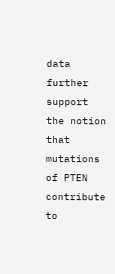data further support the notion that mutations of PTEN contribute to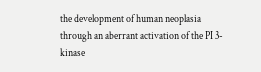the development of human neoplasia through an aberrant activation of the PI 3-kinase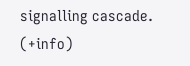signalling cascade.  (+info)